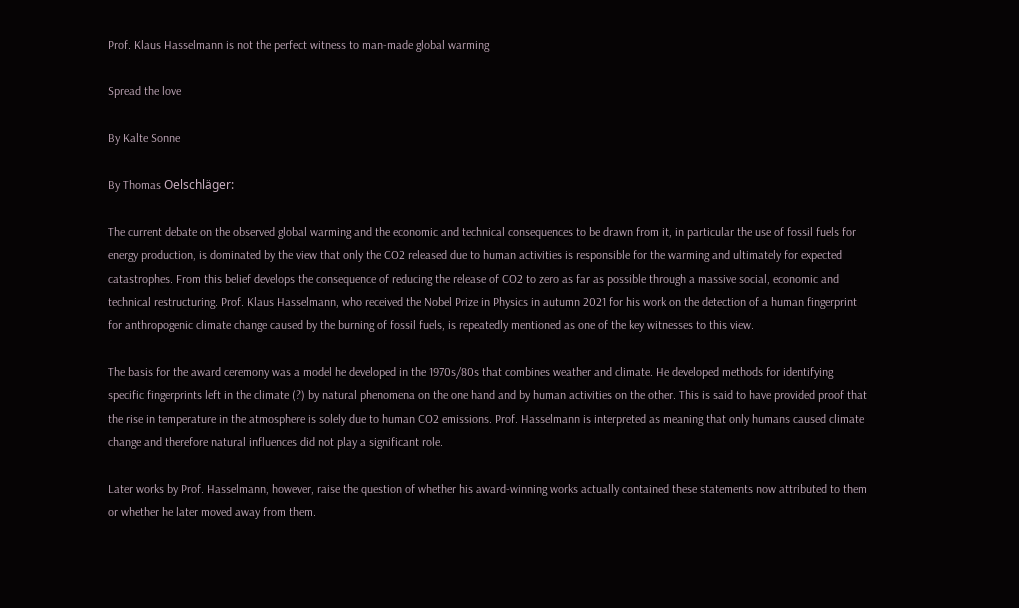Prof. Klaus Hasselmann is not the perfect witness to man-made global warming

Spread the love

By Kalte Sonne

By Thomas Oelschläger:

The current debate on the observed global warming and the economic and technical consequences to be drawn from it, in particular the use of fossil fuels for energy production, is dominated by the view that only the CO2 released due to human activities is responsible for the warming and ultimately for expected catastrophes. From this belief develops the consequence of reducing the release of CO2 to zero as far as possible through a massive social, economic and technical restructuring. Prof. Klaus Hasselmann, who received the Nobel Prize in Physics in autumn 2021 for his work on the detection of a human fingerprint for anthropogenic climate change caused by the burning of fossil fuels, is repeatedly mentioned as one of the key witnesses to this view.

The basis for the award ceremony was a model he developed in the 1970s/80s that combines weather and climate. He developed methods for identifying specific fingerprints left in the climate (?) by natural phenomena on the one hand and by human activities on the other. This is said to have provided proof that the rise in temperature in the atmosphere is solely due to human CO2 emissions. Prof. Hasselmann is interpreted as meaning that only humans caused climate change and therefore natural influences did not play a significant role.

Later works by Prof. Hasselmann, however, raise the question of whether his award-winning works actually contained these statements now attributed to them or whether he later moved away from them.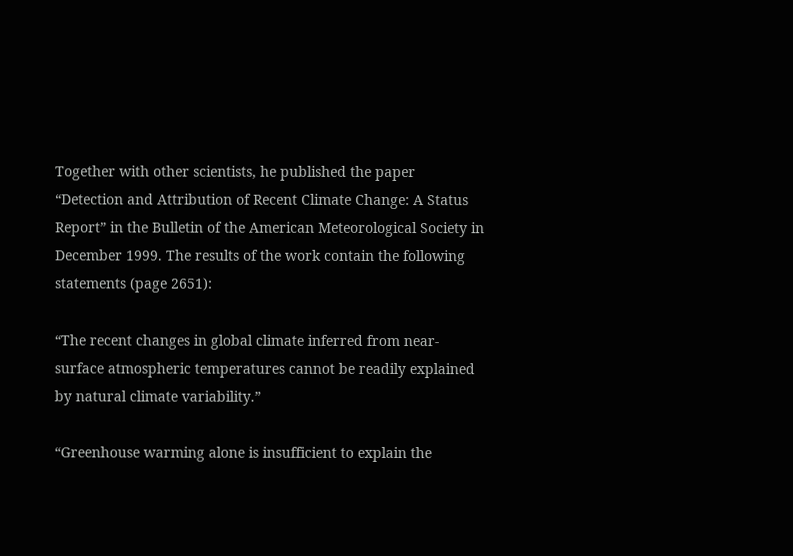Together with other scientists, he published the paper “Detection and Attribution of Recent Climate Change: A Status Report” in the Bulletin of the American Meteorological Society in December 1999. The results of the work contain the following statements (page 2651):

“The recent changes in global climate inferred from near-surface atmospheric temperatures cannot be readily explained by natural climate variability.”

“Greenhouse warming alone is insufficient to explain the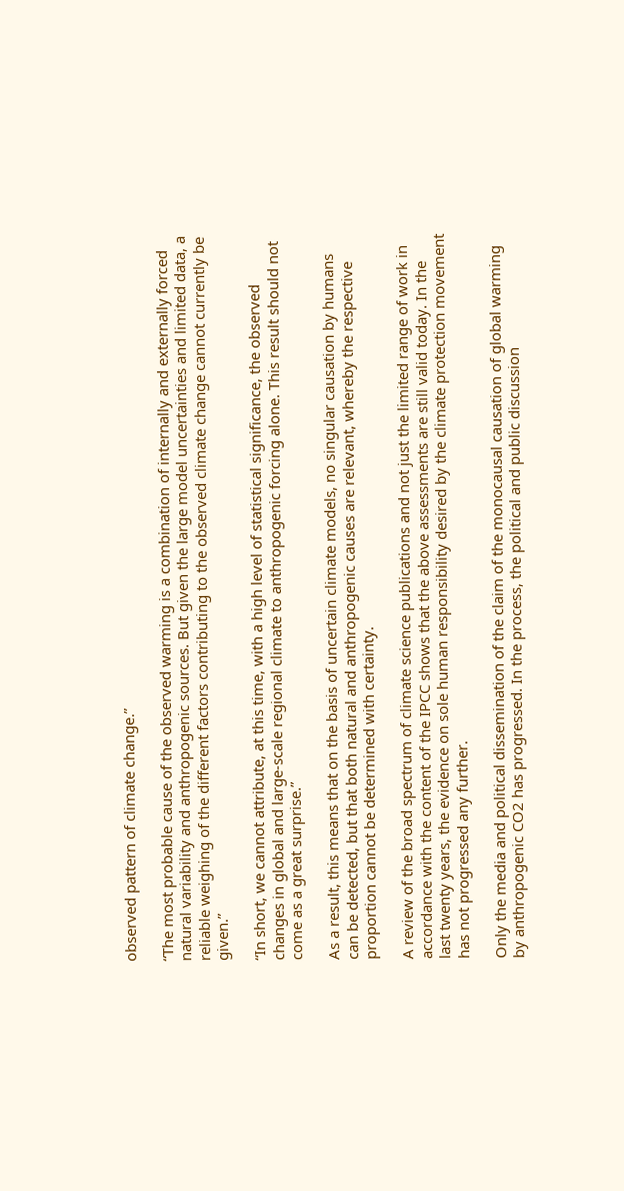observed pattern of climate change.”

“The most probable cause of the observed warming is a combination of internally and externally forced natural variability and anthropogenic sources. But given the large model uncertainties and limited data, a reliable weighing of the different factors contributing to the observed climate change cannot currently be given.”

“In short, we cannot attribute, at this time, with a high level of statistical significance, the observed changes in global and large-scale regional climate to anthropogenic forcing alone. This result should not come as a great surprise.”

As a result, this means that on the basis of uncertain climate models, no singular causation by humans can be detected, but that both natural and anthropogenic causes are relevant, whereby the respective proportion cannot be determined with certainty.

A review of the broad spectrum of climate science publications and not just the limited range of work in accordance with the content of the IPCC shows that the above assessments are still valid today. In the last twenty years, the evidence on sole human responsibility desired by the climate protection movement has not progressed any further.

Only the media and political dissemination of the claim of the monocausal causation of global warming by anthropogenic CO2 has progressed. In the process, the political and public discussion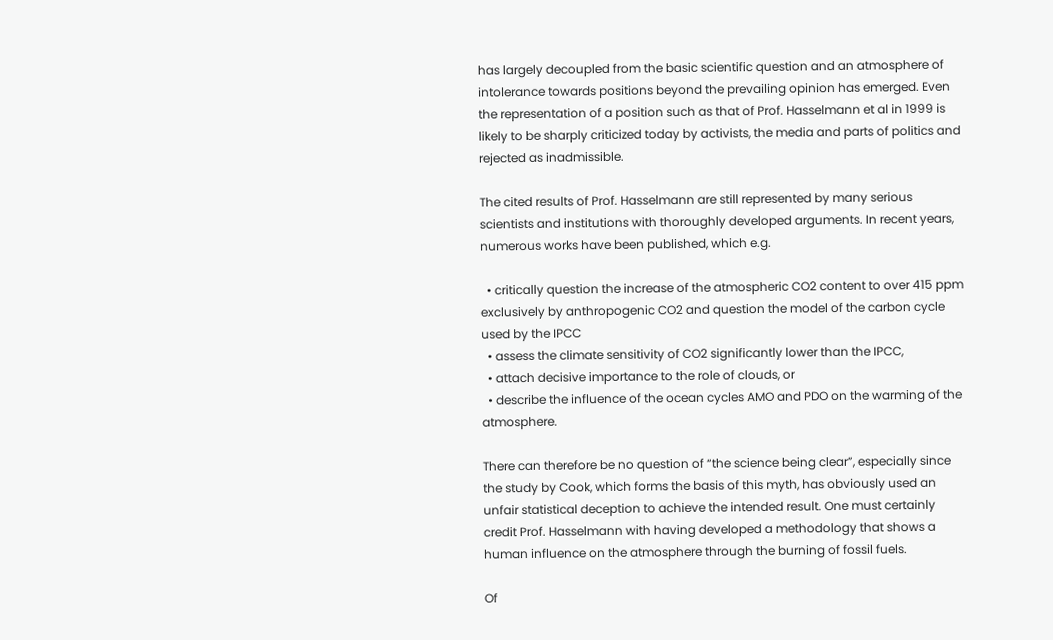has largely decoupled from the basic scientific question and an atmosphere of intolerance towards positions beyond the prevailing opinion has emerged. Even the representation of a position such as that of Prof. Hasselmann et al in 1999 is likely to be sharply criticized today by activists, the media and parts of politics and rejected as inadmissible.

The cited results of Prof. Hasselmann are still represented by many serious scientists and institutions with thoroughly developed arguments. In recent years, numerous works have been published, which e.g.

  • critically question the increase of the atmospheric CO2 content to over 415 ppm exclusively by anthropogenic CO2 and question the model of the carbon cycle used by the IPCC
  • assess the climate sensitivity of CO2 significantly lower than the IPCC,
  • attach decisive importance to the role of clouds, or
  • describe the influence of the ocean cycles AMO and PDO on the warming of the atmosphere.

There can therefore be no question of “the science being clear”, especially since the study by Cook, which forms the basis of this myth, has obviously used an unfair statistical deception to achieve the intended result. One must certainly credit Prof. Hasselmann with having developed a methodology that shows a human influence on the atmosphere through the burning of fossil fuels.

Of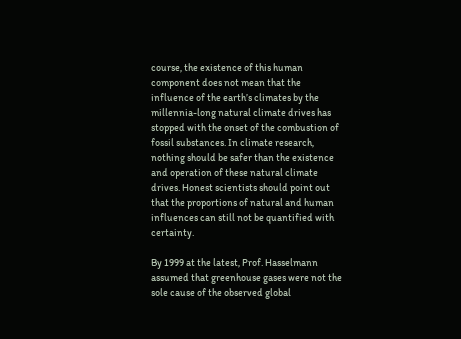course, the existence of this human component does not mean that the influence of the earth’s climates by the millennia-long natural climate drives has stopped with the onset of the combustion of fossil substances. In climate research, nothing should be safer than the existence and operation of these natural climate drives. Honest scientists should point out that the proportions of natural and human influences can still not be quantified with certainty.

By 1999 at the latest, Prof. Hasselmann assumed that greenhouse gases were not the sole cause of the observed global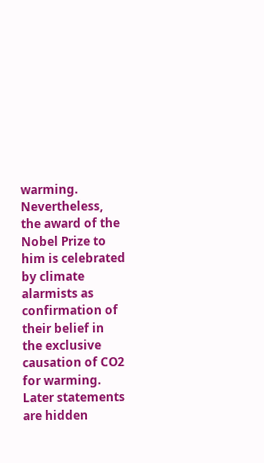warming. Nevertheless, the award of the Nobel Prize to him is celebrated by climate alarmists as confirmation of their belief in the exclusive causation of CO2 for warming. Later statements are hidden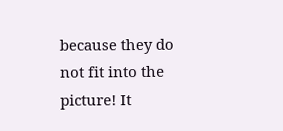because they do not fit into the picture! It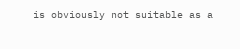is obviously not suitable as a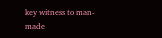key witness to man-made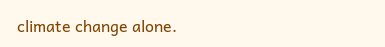climate change alone.